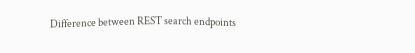Difference between REST search endpoints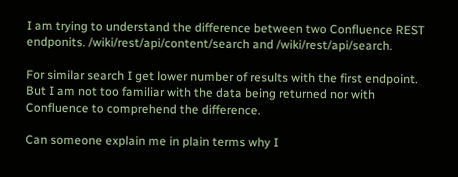I am trying to understand the difference between two Confluence REST endponits. /wiki/rest/api/content/search and /wiki/rest/api/search.

For similar search I get lower number of results with the first endpoint. But I am not too familiar with the data being returned nor with Confluence to comprehend the difference.

Can someone explain me in plain terms why I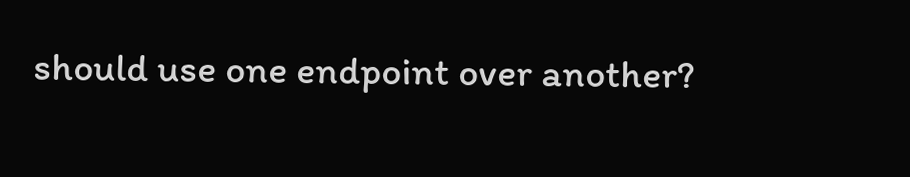should use one endpoint over another?